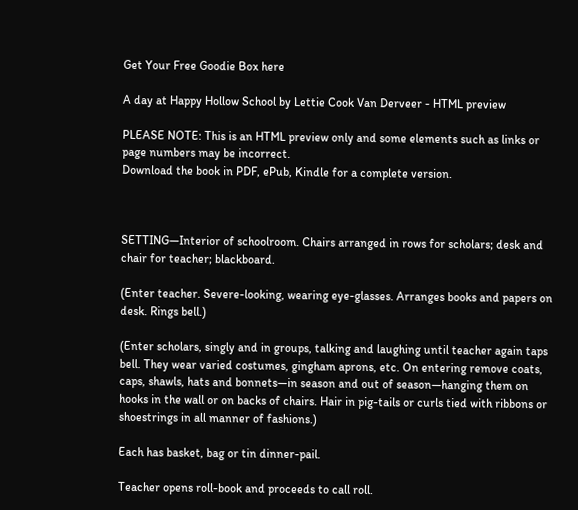Get Your Free Goodie Box here

A day at Happy Hollow School by Lettie Cook Van Derveer - HTML preview

PLEASE NOTE: This is an HTML preview only and some elements such as links or page numbers may be incorrect.
Download the book in PDF, ePub, Kindle for a complete version.



SETTING—Interior of schoolroom. Chairs arranged in rows for scholars; desk and chair for teacher; blackboard.

(Enter teacher. Severe-looking, wearing eye-glasses. Arranges books and papers on desk. Rings bell.)

(Enter scholars, singly and in groups, talking and laughing until teacher again taps bell. They wear varied costumes, gingham aprons, etc. On entering remove coats, caps, shawls, hats and bonnets—in season and out of season—hanging them on hooks in the wall or on backs of chairs. Hair in pig-tails or curls tied with ribbons or shoestrings in all manner of fashions.)

Each has basket, bag or tin dinner-pail.

Teacher opens roll-book and proceeds to call roll.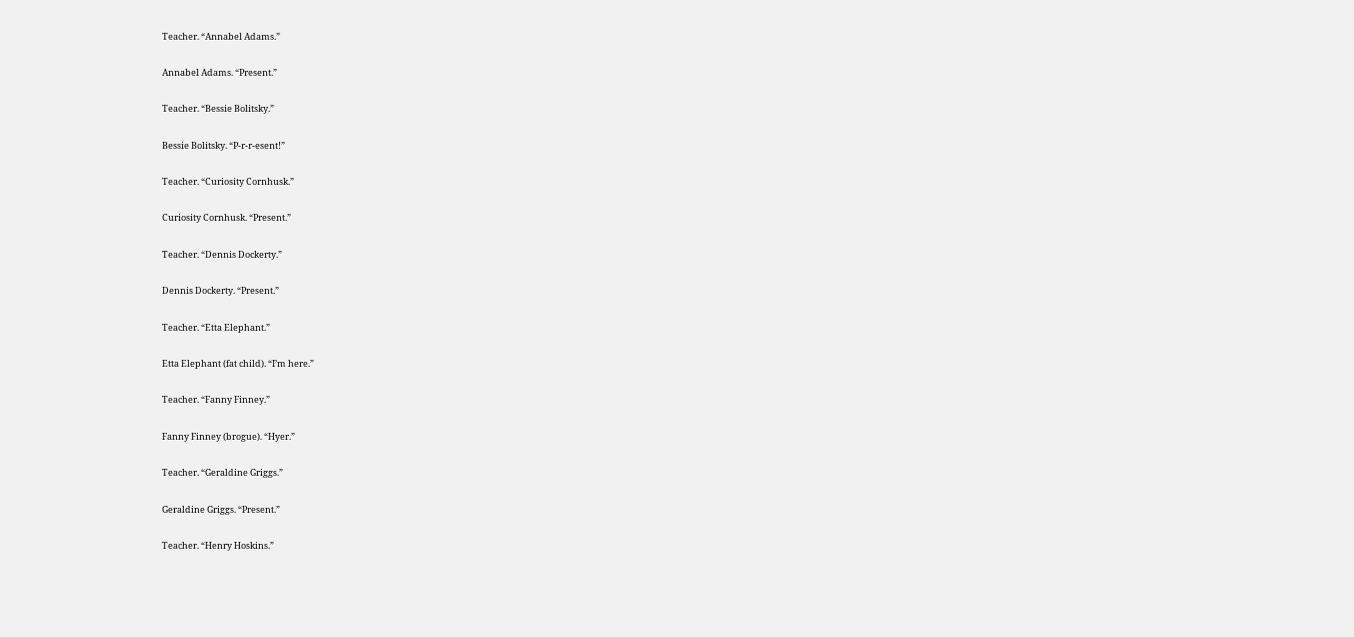Teacher. “Annabel Adams.”

Annabel Adams. “Present.”

Teacher. “Bessie Bolitsky.”

Bessie Bolitsky. “P-r-r-esent!”

Teacher. “Curiosity Cornhusk.”

Curiosity Cornhusk. “Present.”

Teacher. “Dennis Dockerty.”

Dennis Dockerty. “Present.”

Teacher. “Etta Elephant.”

Etta Elephant (fat child). “I’m here.”

Teacher. “Fanny Finney.”

Fanny Finney (brogue). “Hyer.”

Teacher. “Geraldine Griggs.”

Geraldine Griggs. “Present.”

Teacher. “Henry Hoskins.”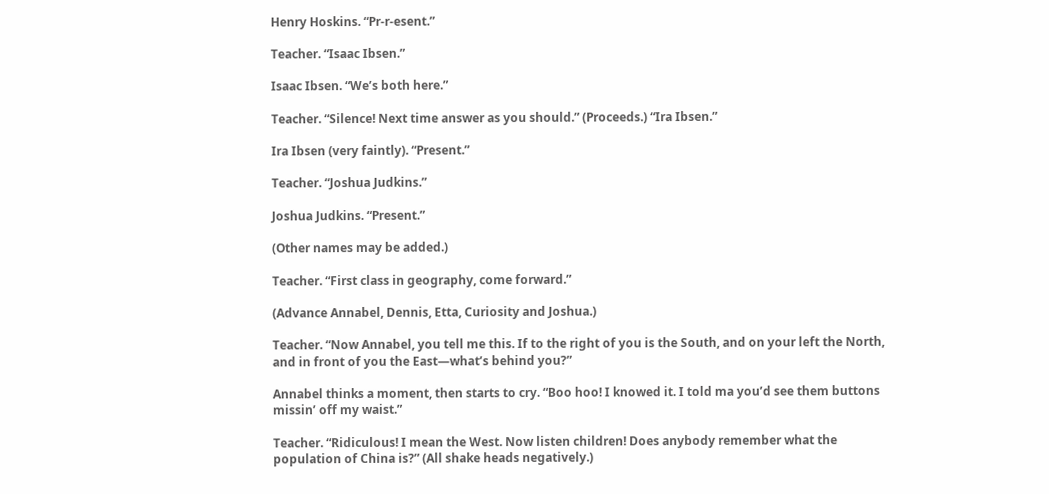Henry Hoskins. “Pr-r-esent.”

Teacher. “Isaac Ibsen.”

Isaac Ibsen. “We’s both here.”

Teacher. “Silence! Next time answer as you should.” (Proceeds.) “Ira Ibsen.”

Ira Ibsen (very faintly). “Present.”

Teacher. “Joshua Judkins.”

Joshua Judkins. “Present.”

(Other names may be added.)

Teacher. “First class in geography, come forward.”

(Advance Annabel, Dennis, Etta, Curiosity and Joshua.)

Teacher. “Now Annabel, you tell me this. If to the right of you is the South, and on your left the North, and in front of you the East—what’s behind you?”

Annabel thinks a moment, then starts to cry. “Boo hoo! I knowed it. I told ma you’d see them buttons missin’ off my waist.”

Teacher. “Ridiculous! I mean the West. Now listen children! Does anybody remember what the population of China is?” (All shake heads negatively.)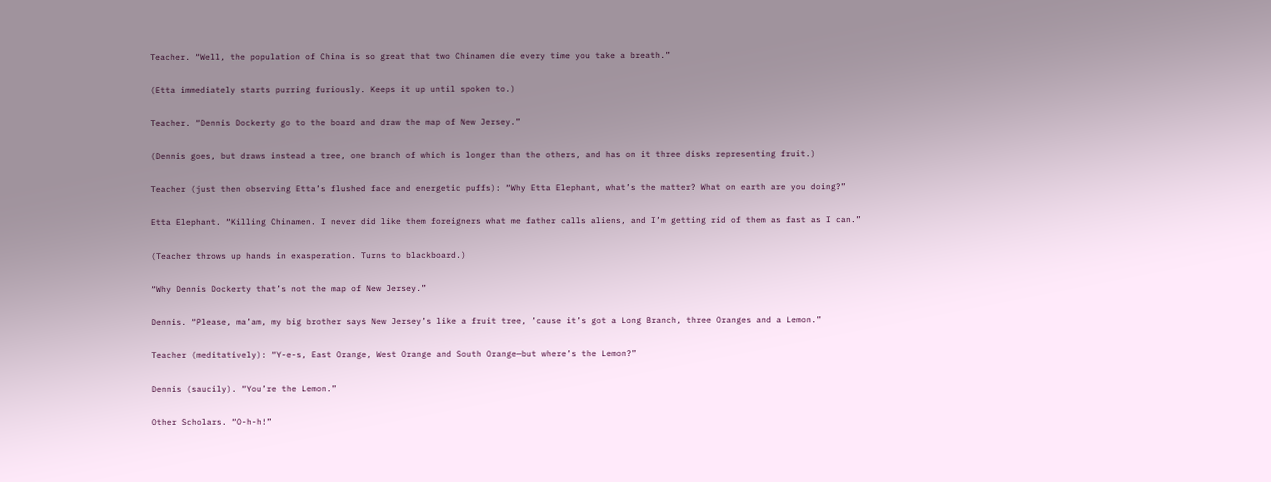Teacher. “Well, the population of China is so great that two Chinamen die every time you take a breath.”

(Etta immediately starts purring furiously. Keeps it up until spoken to.)

Teacher. “Dennis Dockerty go to the board and draw the map of New Jersey.”

(Dennis goes, but draws instead a tree, one branch of which is longer than the others, and has on it three disks representing fruit.)

Teacher (just then observing Etta’s flushed face and energetic puffs): “Why Etta Elephant, what’s the matter? What on earth are you doing?”

Etta Elephant. “Killing Chinamen. I never did like them foreigners what me father calls aliens, and I’m getting rid of them as fast as I can.”

(Teacher throws up hands in exasperation. Turns to blackboard.)

“Why Dennis Dockerty that’s not the map of New Jersey.”

Dennis. “Please, ma’am, my big brother says New Jersey’s like a fruit tree, ’cause it’s got a Long Branch, three Oranges and a Lemon.”

Teacher (meditatively): “Y-e-s, East Orange, West Orange and South Orange—but where’s the Lemon?”

Dennis (saucily). “You’re the Lemon.”

Other Scholars. “O-h-h!”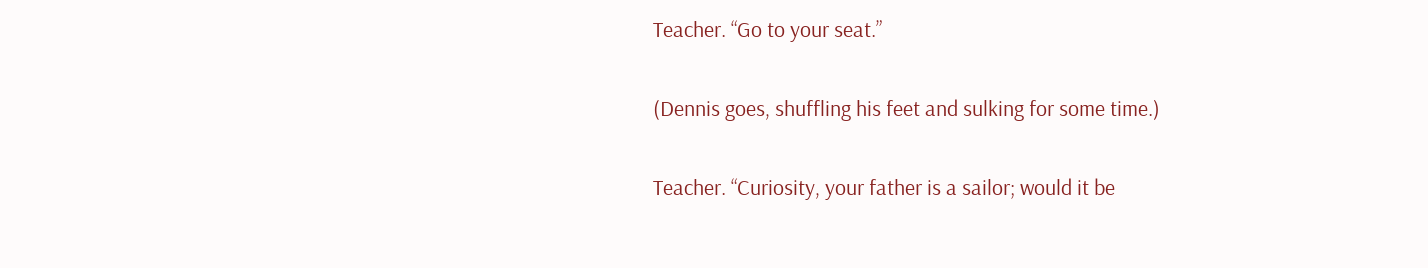Teacher. “Go to your seat.”

(Dennis goes, shuffling his feet and sulking for some time.)

Teacher. “Curiosity, your father is a sailor; would it be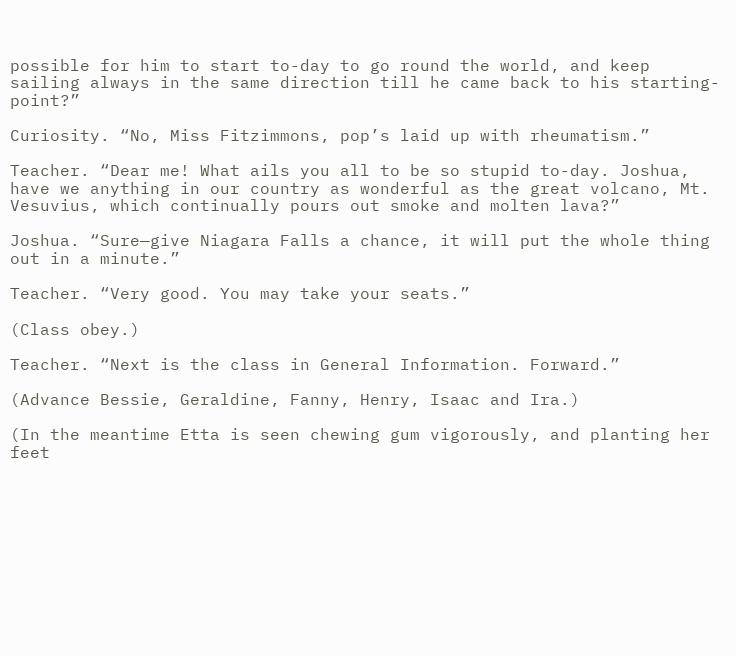possible for him to start to-day to go round the world, and keep sailing always in the same direction till he came back to his starting-point?”

Curiosity. “No, Miss Fitzimmons, pop’s laid up with rheumatism.”

Teacher. “Dear me! What ails you all to be so stupid to-day. Joshua, have we anything in our country as wonderful as the great volcano, Mt. Vesuvius, which continually pours out smoke and molten lava?”

Joshua. “Sure—give Niagara Falls a chance, it will put the whole thing out in a minute.”

Teacher. “Very good. You may take your seats.”

(Class obey.)

Teacher. “Next is the class in General Information. Forward.”

(Advance Bessie, Geraldine, Fanny, Henry, Isaac and Ira.)

(In the meantime Etta is seen chewing gum vigorously, and planting her feet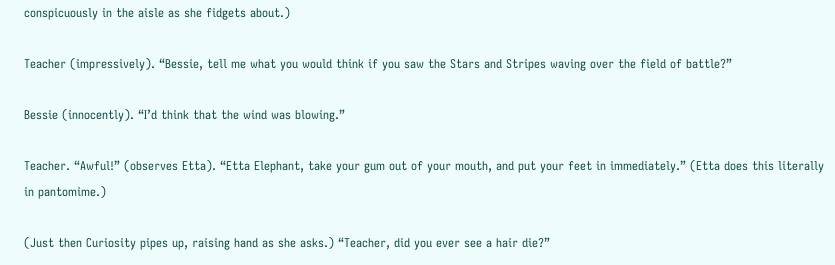conspicuously in the aisle as she fidgets about.)

Teacher (impressively). “Bessie, tell me what you would think if you saw the Stars and Stripes waving over the field of battle?”

Bessie (innocently). “I’d think that the wind was blowing.”

Teacher. “Awful!” (observes Etta). “Etta Elephant, take your gum out of your mouth, and put your feet in immediately.” (Etta does this literally in pantomime.)

(Just then Curiosity pipes up, raising hand as she asks.) “Teacher, did you ever see a hair die?”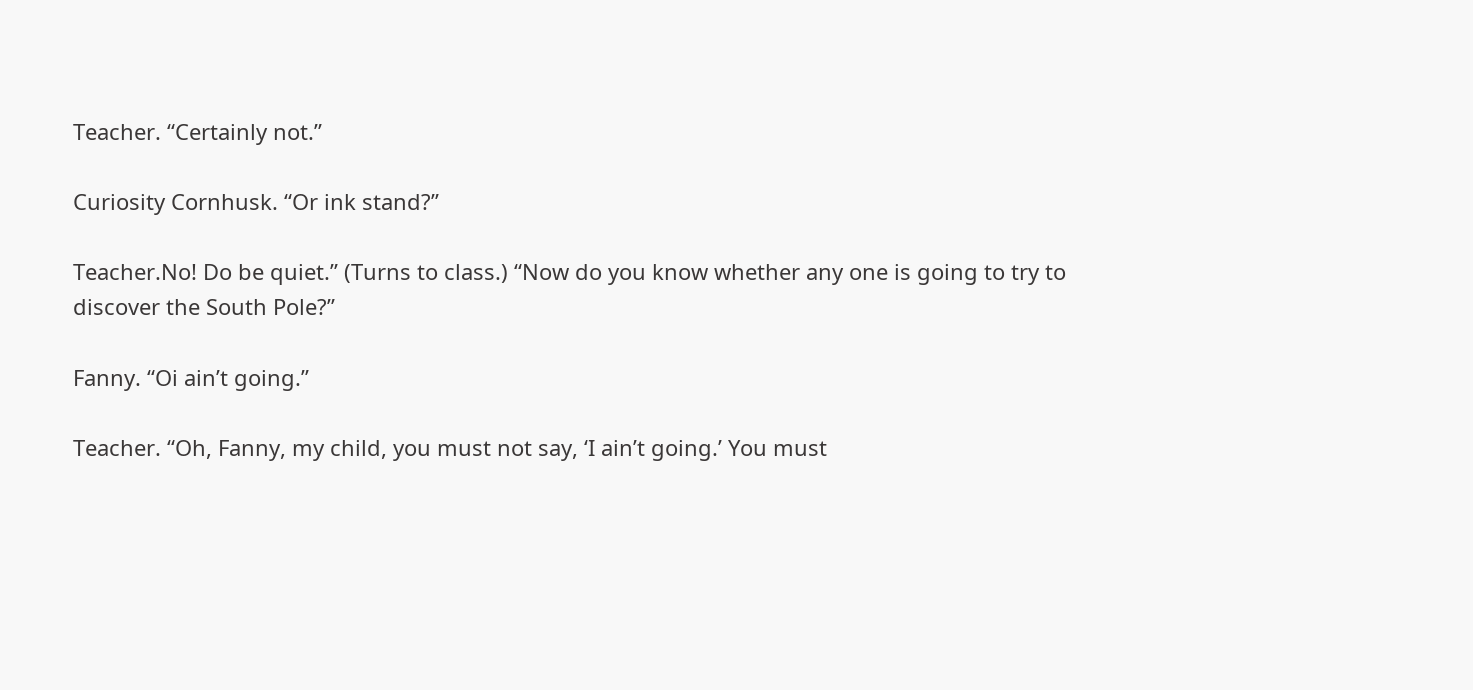Teacher. “Certainly not.”

Curiosity Cornhusk. “Or ink stand?”

Teacher.No! Do be quiet.” (Turns to class.) “Now do you know whether any one is going to try to discover the South Pole?”

Fanny. “Oi ain’t going.”

Teacher. “Oh, Fanny, my child, you must not say, ‘I ain’t going.’ You must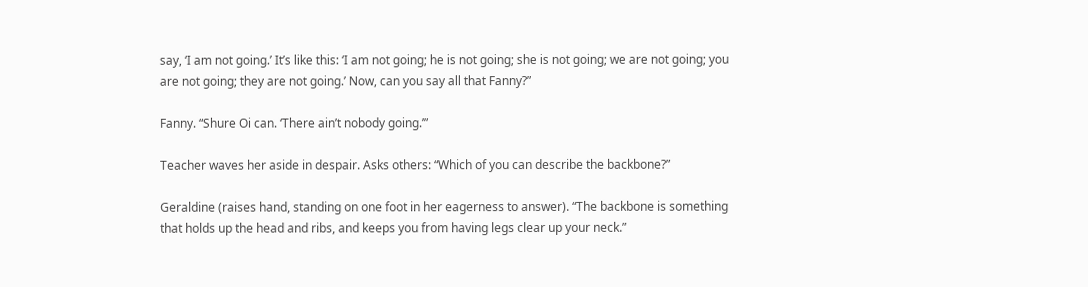say, ‘I am not going.’ It’s like this: ‘I am not going; he is not going; she is not going; we are not going; you are not going; they are not going.’ Now, can you say all that Fanny?”

Fanny. “Shure Oi can. ‘There ain’t nobody going.’”

Teacher waves her aside in despair. Asks others: “Which of you can describe the backbone?”

Geraldine (raises hand, standing on one foot in her eagerness to answer). “The backbone is something that holds up the head and ribs, and keeps you from having legs clear up your neck.”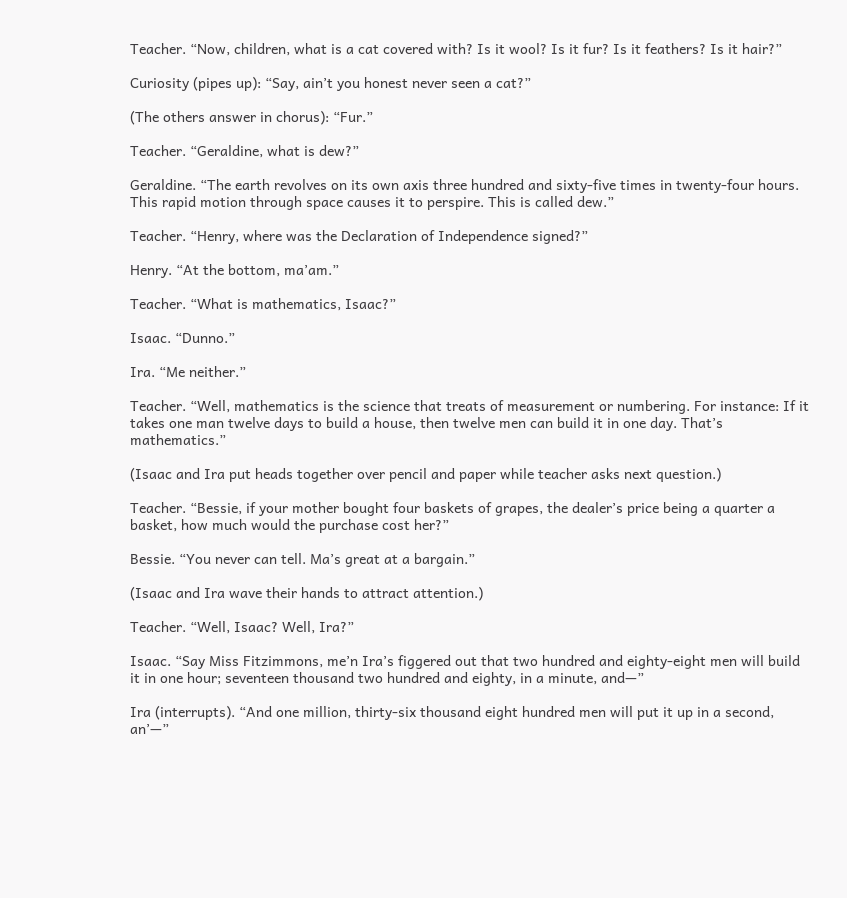Teacher. “Now, children, what is a cat covered with? Is it wool? Is it fur? Is it feathers? Is it hair?”

Curiosity (pipes up): “Say, ain’t you honest never seen a cat?”

(The others answer in chorus): “Fur.”

Teacher. “Geraldine, what is dew?”

Geraldine. “The earth revolves on its own axis three hundred and sixty-five times in twenty-four hours. This rapid motion through space causes it to perspire. This is called dew.”

Teacher. “Henry, where was the Declaration of Independence signed?”

Henry. “At the bottom, ma’am.”

Teacher. “What is mathematics, Isaac?”

Isaac. “Dunno.”

Ira. “Me neither.”

Teacher. “Well, mathematics is the science that treats of measurement or numbering. For instance: If it takes one man twelve days to build a house, then twelve men can build it in one day. That’s mathematics.”

(Isaac and Ira put heads together over pencil and paper while teacher asks next question.)

Teacher. “Bessie, if your mother bought four baskets of grapes, the dealer’s price being a quarter a basket, how much would the purchase cost her?”

Bessie. “You never can tell. Ma’s great at a bargain.”

(Isaac and Ira wave their hands to attract attention.)

Teacher. “Well, Isaac? Well, Ira?”

Isaac. “Say Miss Fitzimmons, me’n Ira’s figgered out that two hundred and eighty-eight men will build it in one hour; seventeen thousand two hundred and eighty, in a minute, and—”

Ira (interrupts). “And one million, thirty-six thousand eight hundred men will put it up in a second, an’—”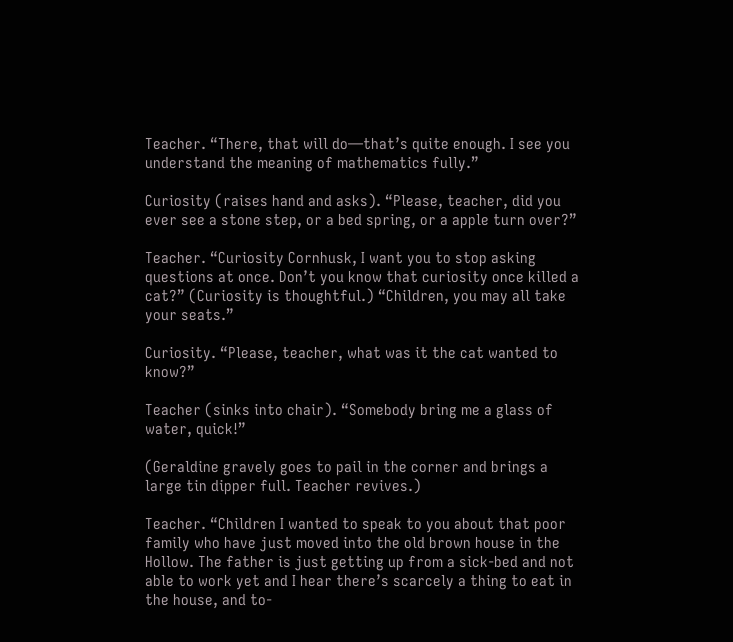Teacher. “There, that will do—that’s quite enough. I see you understand the meaning of mathematics fully.”

Curiosity (raises hand and asks). “Please, teacher, did you ever see a stone step, or a bed spring, or a apple turn over?”

Teacher. “Curiosity Cornhusk, I want you to stop asking questions at once. Don’t you know that curiosity once killed a cat?” (Curiosity is thoughtful.) “Children, you may all take your seats.”

Curiosity. “Please, teacher, what was it the cat wanted to know?”

Teacher (sinks into chair). “Somebody bring me a glass of water, quick!”

(Geraldine gravely goes to pail in the corner and brings a large tin dipper full. Teacher revives.)

Teacher. “Children I wanted to speak to you about that poor family who have just moved into the old brown house in the Hollow. The father is just getting up from a sick-bed and not able to work yet and I hear there’s scarcely a thing to eat in the house, and to-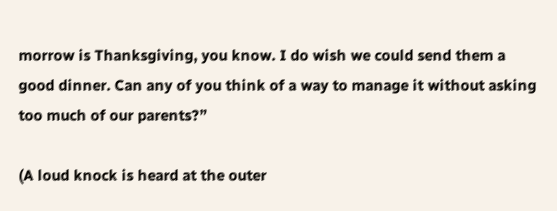morrow is Thanksgiving, you know. I do wish we could send them a good dinner. Can any of you think of a way to manage it without asking too much of our parents?”

(A loud knock is heard at the outer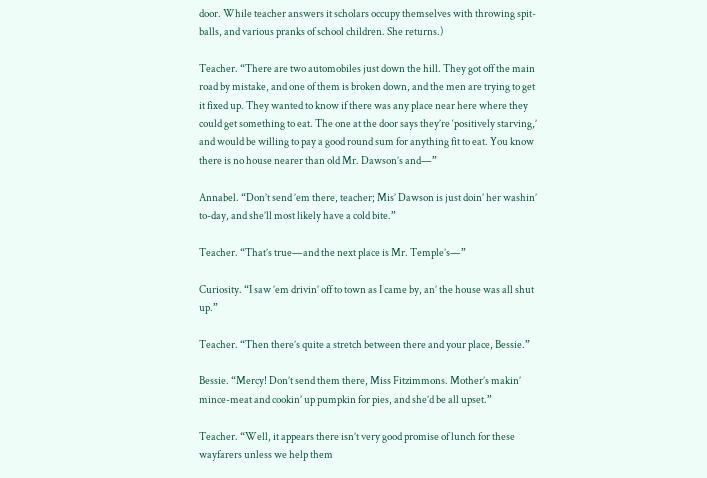door. While teacher answers it scholars occupy themselves with throwing spit-balls, and various pranks of school children. She returns.)

Teacher. “There are two automobiles just down the hill. They got off the main road by mistake, and one of them is broken down, and the men are trying to get it fixed up. They wanted to know if there was any place near here where they could get something to eat. The one at the door says they’re ‘positively starving,’ and would be willing to pay a good round sum for anything fit to eat. You know there is no house nearer than old Mr. Dawson’s and—”

Annabel. “Don’t send ’em there, teacher; Mis’ Dawson is just doin’ her washin’ to-day, and she’ll most likely have a cold bite.”

Teacher. “That’s true—and the next place is Mr. Temple’s—”

Curiosity. “I saw ’em drivin’ off to town as I came by, an’ the house was all shut up.”

Teacher. “Then there’s quite a stretch between there and your place, Bessie.”

Bessie. “Mercy! Don’t send them there, Miss Fitzimmons. Mother’s makin’ mince-meat and cookin’ up pumpkin for pies, and she’d be all upset.”

Teacher. “Well, it appears there isn’t very good promise of lunch for these wayfarers unless we help them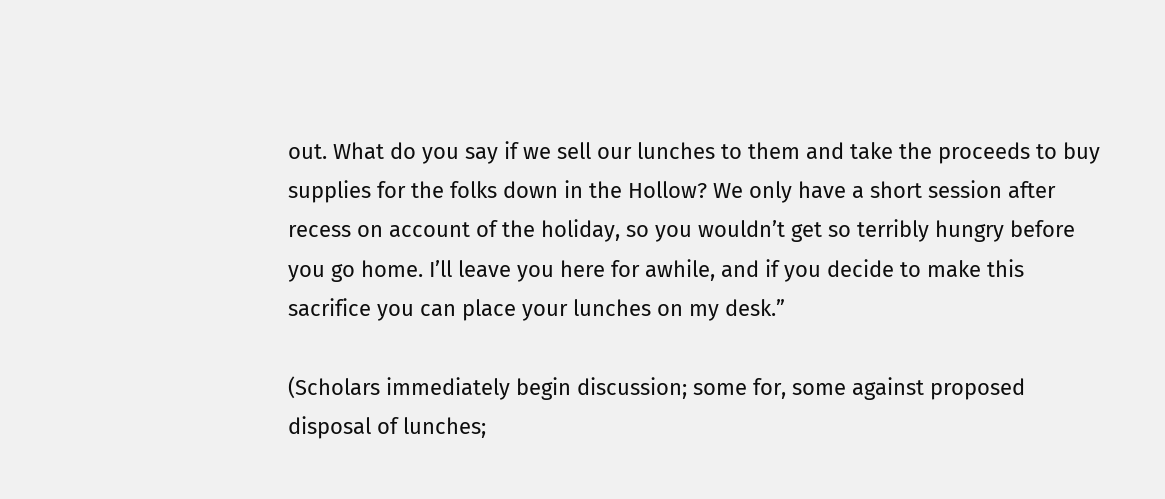out. What do you say if we sell our lunches to them and take the proceeds to buy supplies for the folks down in the Hollow? We only have a short session after recess on account of the holiday, so you wouldn’t get so terribly hungry before you go home. I’ll leave you here for awhile, and if you decide to make this sacrifice you can place your lunches on my desk.”

(Scholars immediately begin discussion; some for, some against proposed disposal of lunches;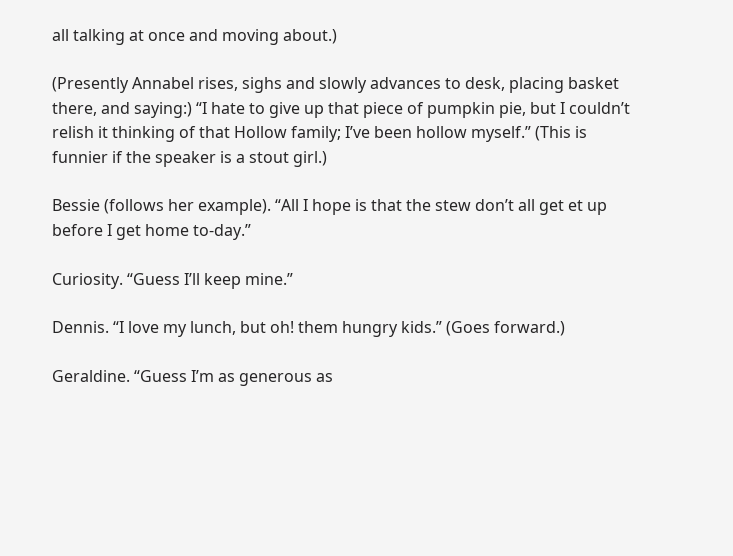all talking at once and moving about.)

(Presently Annabel rises, sighs and slowly advances to desk, placing basket there, and saying:) “I hate to give up that piece of pumpkin pie, but I couldn’t relish it thinking of that Hollow family; I’ve been hollow myself.” (This is funnier if the speaker is a stout girl.)

Bessie (follows her example). “All I hope is that the stew don’t all get et up before I get home to-day.”

Curiosity. “Guess I’ll keep mine.”

Dennis. “I love my lunch, but oh! them hungry kids.” (Goes forward.)

Geraldine. “Guess I’m as generous as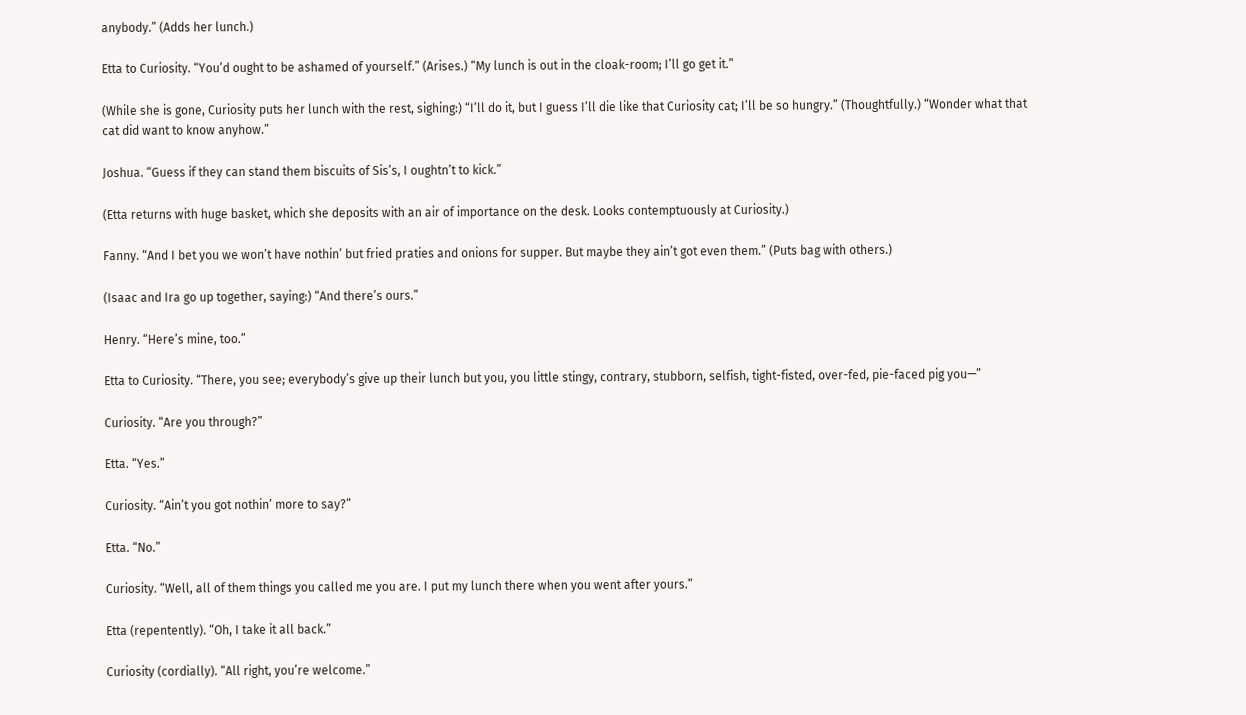anybody.” (Adds her lunch.)

Etta to Curiosity. “You’d ought to be ashamed of yourself.” (Arises.) “My lunch is out in the cloak-room; I’ll go get it.”

(While she is gone, Curiosity puts her lunch with the rest, sighing:) “I’ll do it, but I guess I’ll die like that Curiosity cat; I’ll be so hungry.” (Thoughtfully.) “Wonder what that cat did want to know anyhow.”

Joshua. “Guess if they can stand them biscuits of Sis’s, I oughtn’t to kick.”

(Etta returns with huge basket, which she deposits with an air of importance on the desk. Looks contemptuously at Curiosity.)

Fanny. “And I bet you we won’t have nothin’ but fried praties and onions for supper. But maybe they ain’t got even them.” (Puts bag with others.)

(Isaac and Ira go up together, saying:) “And there’s ours.”

Henry. “Here’s mine, too.”

Etta to Curiosity. “There, you see; everybody’s give up their lunch but you, you little stingy, contrary, stubborn, selfish, tight-fisted, over-fed, pie-faced pig you—”

Curiosity. “Are you through?”

Etta. “Yes.”

Curiosity. “Ain’t you got nothin’ more to say?”

Etta. “No.”

Curiosity. “Well, all of them things you called me you are. I put my lunch there when you went after yours.”

Etta (repentently). “Oh, I take it all back.”

Curiosity (cordially). “All right, you’re welcome.”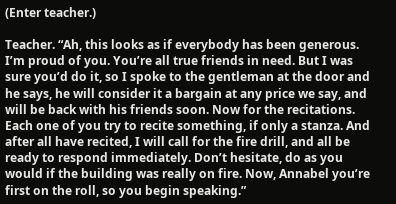(Enter teacher.)

Teacher. “Ah, this looks as if everybody has been generous. I’m proud of you. You’re all true friends in need. But I was sure you’d do it, so I spoke to the gentleman at the door and he says, he will consider it a bargain at any price we say, and will be back with his friends soon. Now for the recitations. Each one of you try to recite something, if only a stanza. And after all have recited, I will call for the fire drill, and all be ready to respond immediately. Don’t hesitate, do as you would if the building was really on fire. Now, Annabel you’re first on the roll, so you begin speaking.”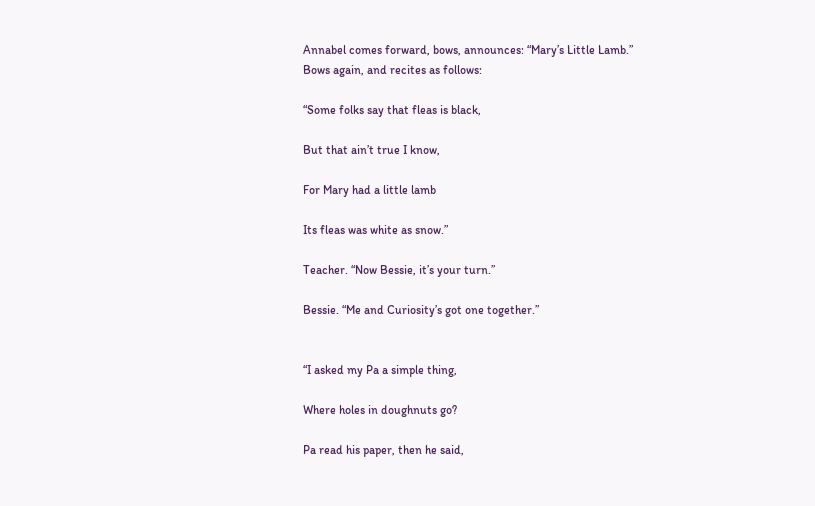Annabel comes forward, bows, announces: “Mary’s Little Lamb.” Bows again, and recites as follows:

“Some folks say that fleas is black,

But that ain’t true I know,

For Mary had a little lamb

Its fleas was white as snow.”

Teacher. “Now Bessie, it’s your turn.”

Bessie. “Me and Curiosity’s got one together.”


“I asked my Pa a simple thing,

Where holes in doughnuts go?

Pa read his paper, then he said,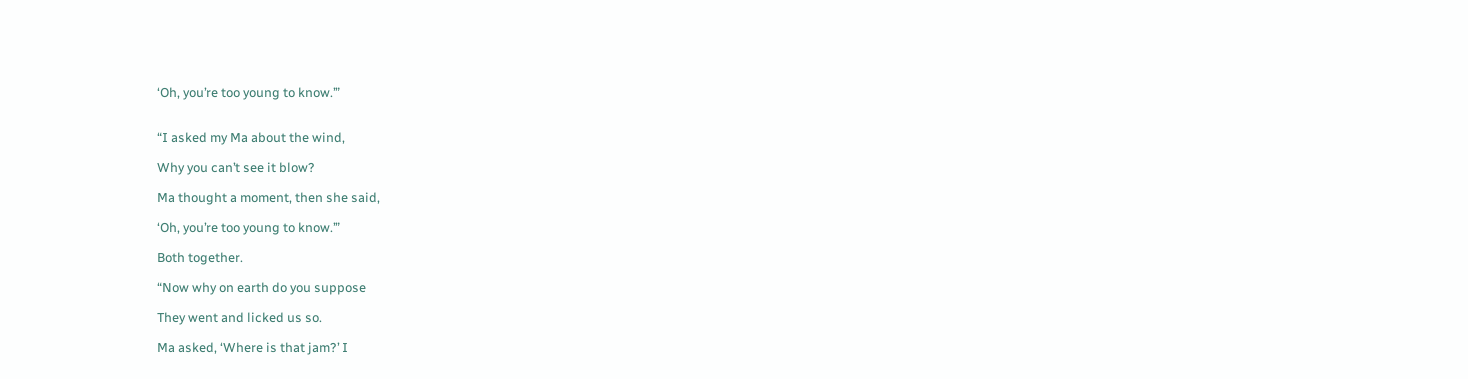‘Oh, you’re too young to know.’”


“I asked my Ma about the wind,

Why you can’t see it blow?

Ma thought a moment, then she said,

‘Oh, you’re too young to know.’”

Both together.

“Now why on earth do you suppose

They went and licked us so.

Ma asked, ‘Where is that jam?’ I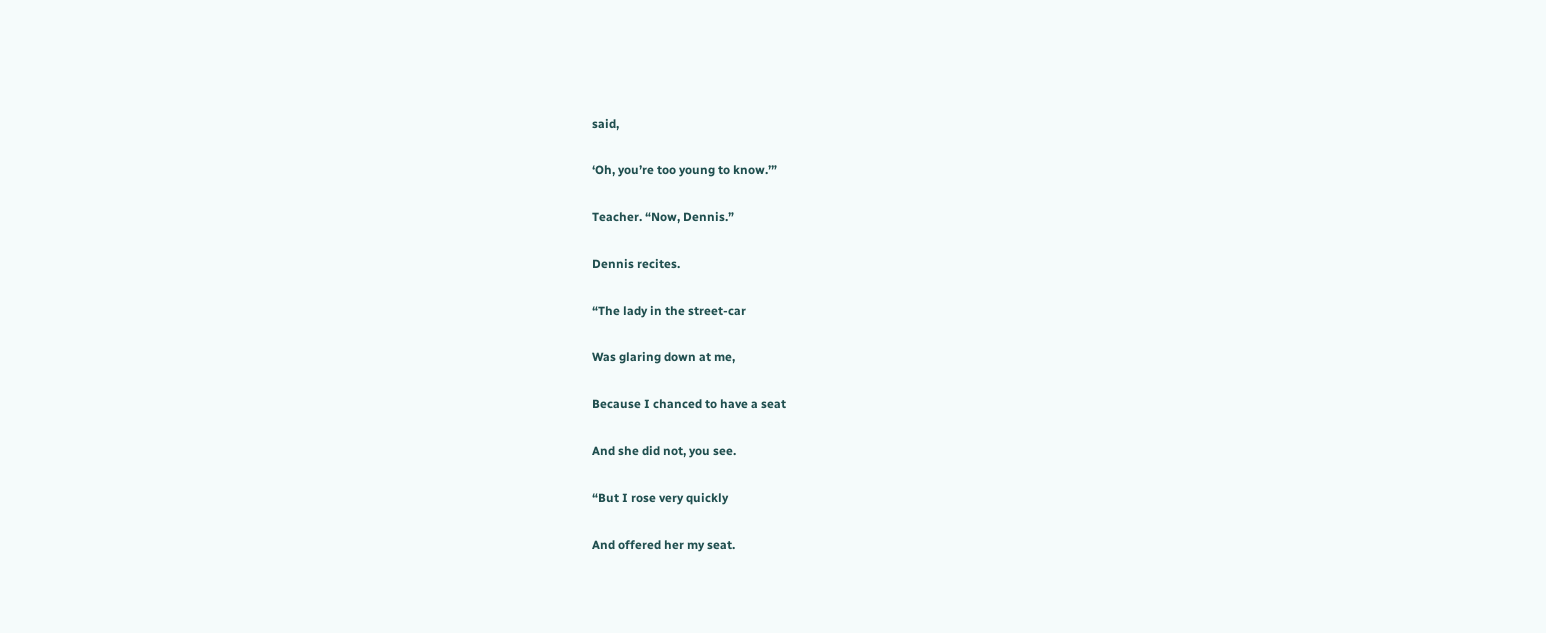said,

‘Oh, you’re too young to know.’”

Teacher. “Now, Dennis.”

Dennis recites.

“The lady in the street-car

Was glaring down at me,

Because I chanced to have a seat

And she did not, you see.

“But I rose very quickly

And offered her my seat.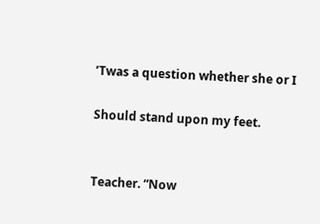’Twas a question whether she or I

Should stand upon my feet.


Teacher. “Now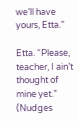we’ll have yours, Etta.”

Etta. “Please, teacher, I ain’t thought of mine yet.” (Nudges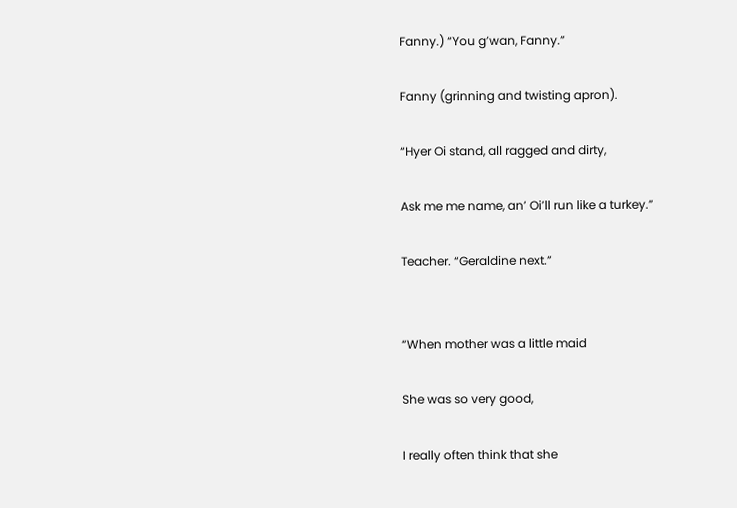Fanny.) “You g’wan, Fanny.”

Fanny (grinning and twisting apron).

“Hyer Oi stand, all ragged and dirty,

Ask me me name, an’ Oi’ll run like a turkey.”

Teacher. “Geraldine next.”


“When mother was a little maid

She was so very good,

I really often think that she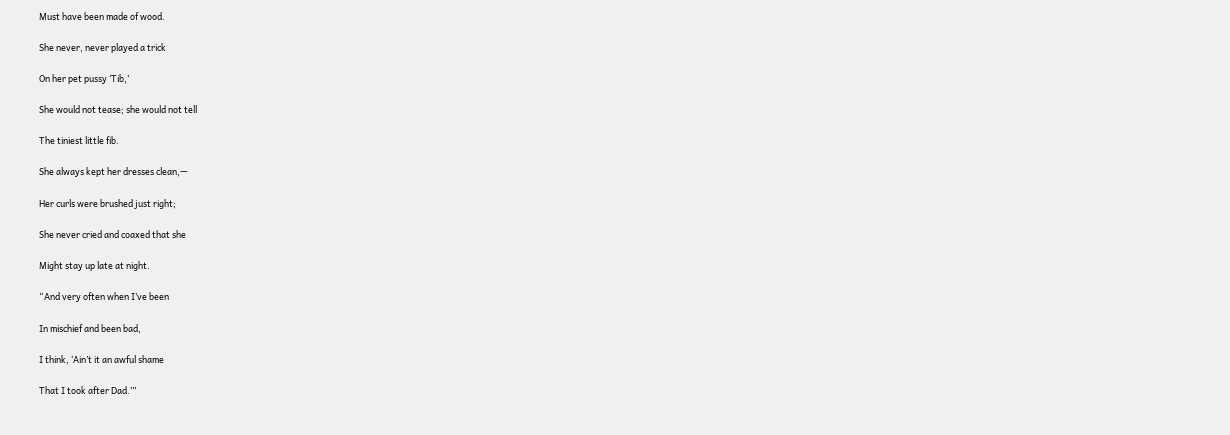Must have been made of wood.

She never, never played a trick

On her pet pussy ‘Tib,’

She would not tease; she would not tell

The tiniest little fib.

She always kept her dresses clean,—

Her curls were brushed just right;

She never cried and coaxed that she

Might stay up late at night.

“And very often when I’ve been

In mischief and been bad,

I think, ‘Ain’t it an awful shame

That I took after Dad.’”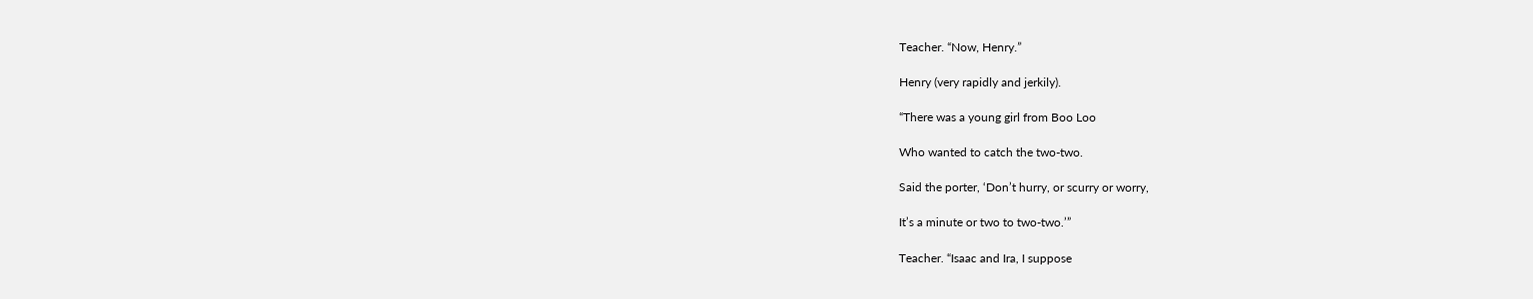Teacher. “Now, Henry.”

Henry (very rapidly and jerkily).

“There was a young girl from Boo Loo

Who wanted to catch the two-two.

Said the porter, ‘Don’t hurry, or scurry or worry,

It’s a minute or two to two-two.’”

Teacher. “Isaac and Ira, I suppose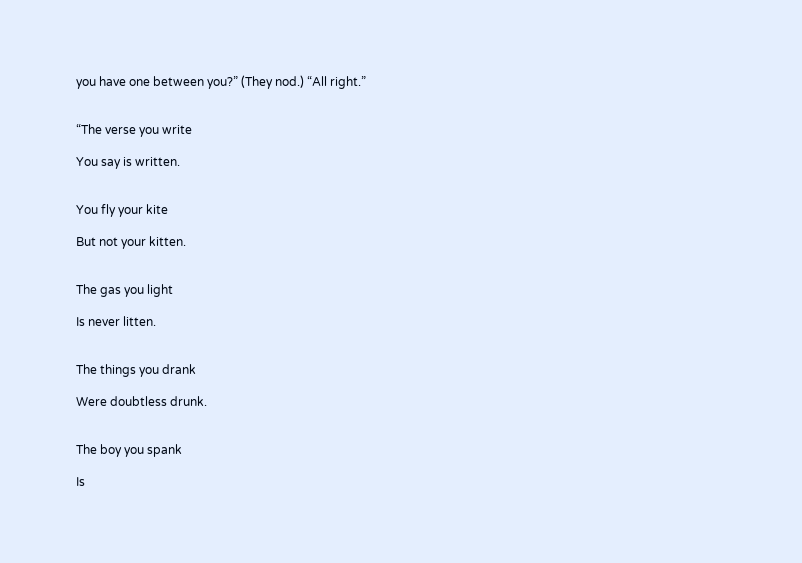you have one between you?” (They nod.) “All right.”


“The verse you write

You say is written.


You fly your kite

But not your kitten.


The gas you light

Is never litten.


The things you drank

Were doubtless drunk.


The boy you spank

Is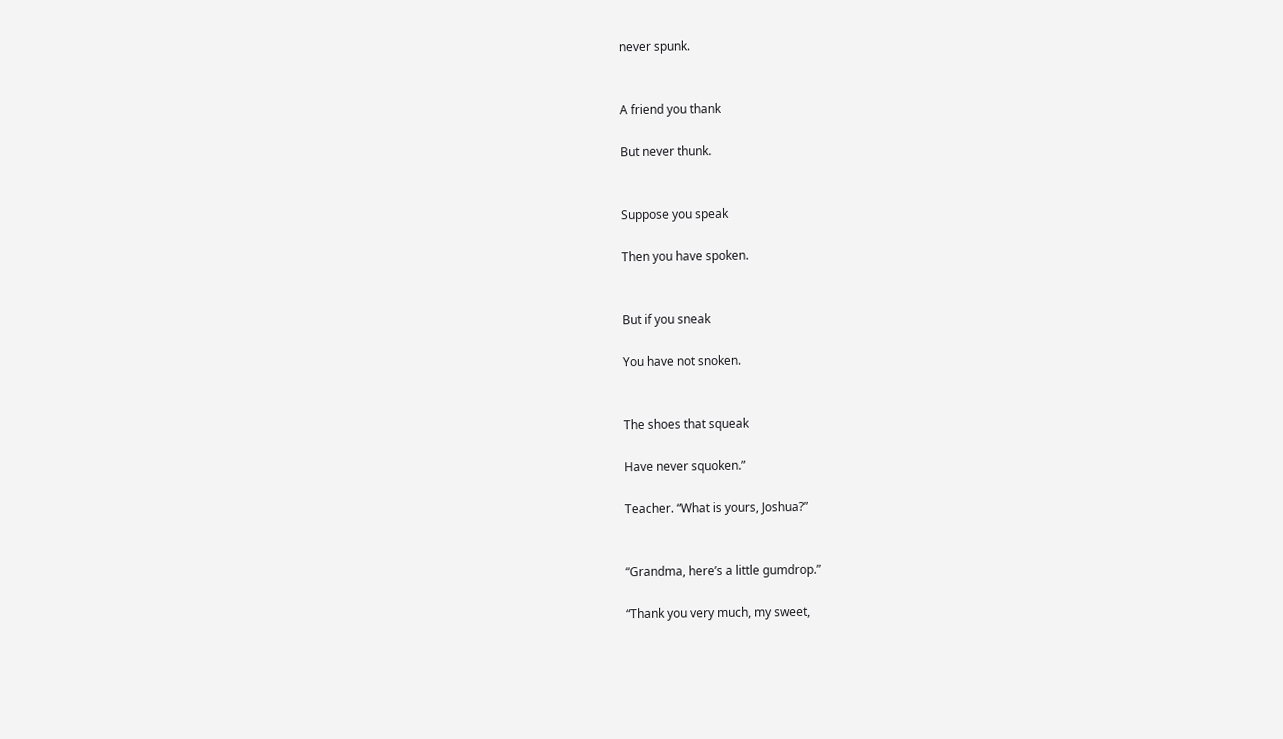never spunk.


A friend you thank

But never thunk.


Suppose you speak

Then you have spoken.


But if you sneak

You have not snoken.


The shoes that squeak

Have never squoken.”

Teacher. “What is yours, Joshua?”


“Grandma, here’s a little gumdrop.”

“Thank you very much, my sweet,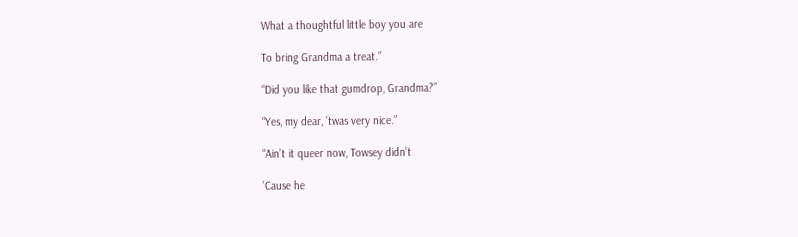What a thoughtful little boy you are

To bring Grandma a treat.”

“Did you like that gumdrop, Grandma?”

“Yes, my dear, ’twas very nice.”

“Ain’t it queer now, Towsey didn’t

’Cause he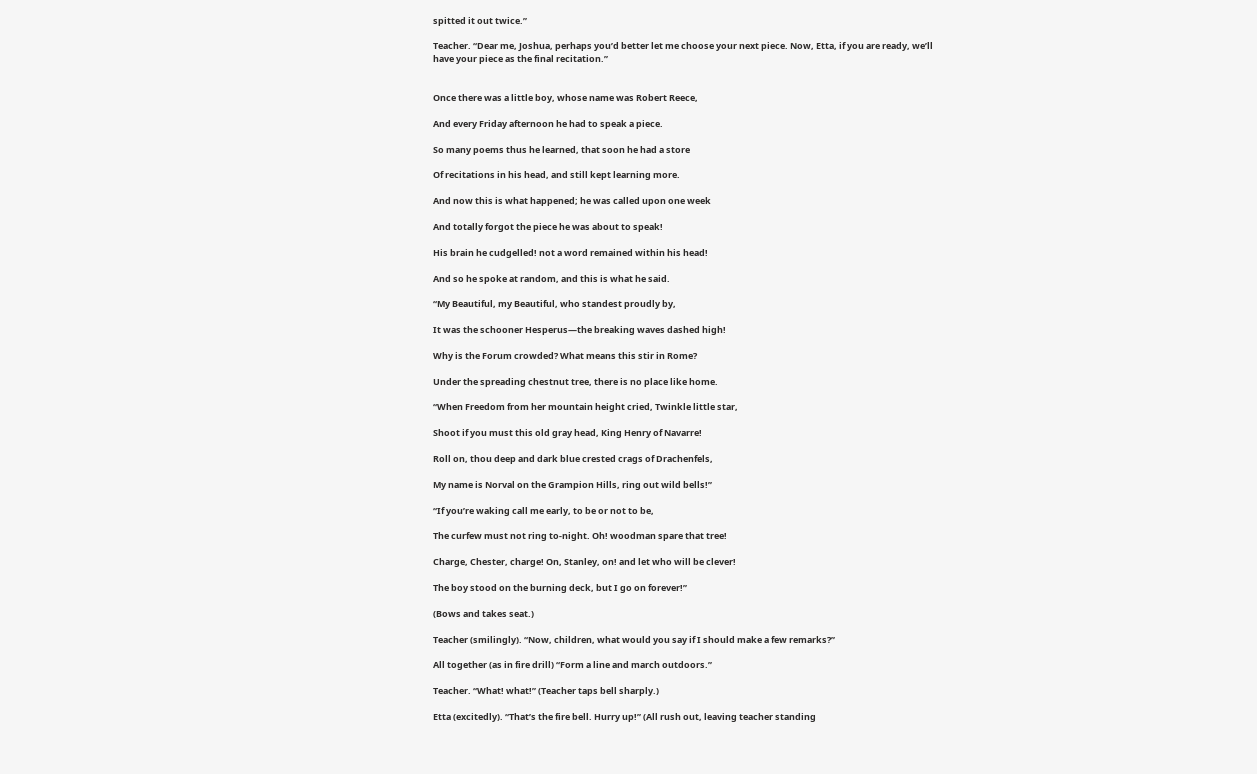spitted it out twice.”

Teacher. “Dear me, Joshua, perhaps you’d better let me choose your next piece. Now, Etta, if you are ready, we’ll have your piece as the final recitation.”


Once there was a little boy, whose name was Robert Reece,

And every Friday afternoon he had to speak a piece.

So many poems thus he learned, that soon he had a store

Of recitations in his head, and still kept learning more.

And now this is what happened; he was called upon one week

And totally forgot the piece he was about to speak!

His brain he cudgelled! not a word remained within his head!

And so he spoke at random, and this is what he said.

“My Beautiful, my Beautiful, who standest proudly by,

It was the schooner Hesperus—the breaking waves dashed high!

Why is the Forum crowded? What means this stir in Rome?

Under the spreading chestnut tree, there is no place like home.

“When Freedom from her mountain height cried, Twinkle little star,

Shoot if you must this old gray head, King Henry of Navarre!

Roll on, thou deep and dark blue crested crags of Drachenfels,

My name is Norval on the Grampion Hills, ring out wild bells!”

“If you’re waking call me early, to be or not to be,

The curfew must not ring to-night. Oh! woodman spare that tree!

Charge, Chester, charge! On, Stanley, on! and let who will be clever!

The boy stood on the burning deck, but I go on forever!”

(Bows and takes seat.)

Teacher (smilingly). “Now, children, what would you say if I should make a few remarks?”

All together (as in fire drill) “Form a line and march outdoors.”

Teacher. “What! what!” (Teacher taps bell sharply.)

Etta (excitedly). “That’s the fire bell. Hurry up!” (All rush out, leaving teacher standing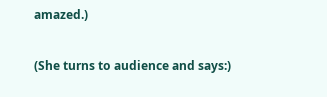amazed.)

(She turns to audience and says:)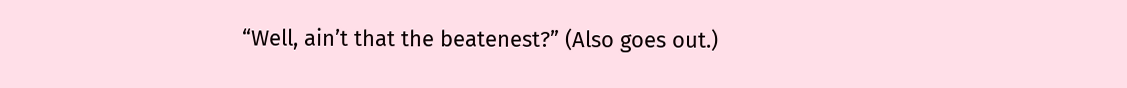“Well, ain’t that the beatenest?” (Also goes out.)